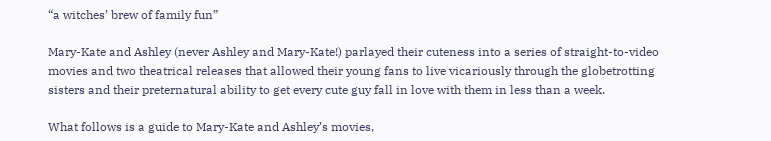“a witches’ brew of family fun”

Mary-Kate and Ashley (never Ashley and Mary-Kate!) parlayed their cuteness into a series of straight-to-video movies and two theatrical releases that allowed their young fans to live vicariously through the globetrotting sisters and their preternatural ability to get every cute guy fall in love with them in less than a week.

What follows is a guide to Mary-Kate and Ashley’s movies,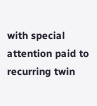with special attention paid to recurring twin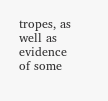tropes, as well as evidence of some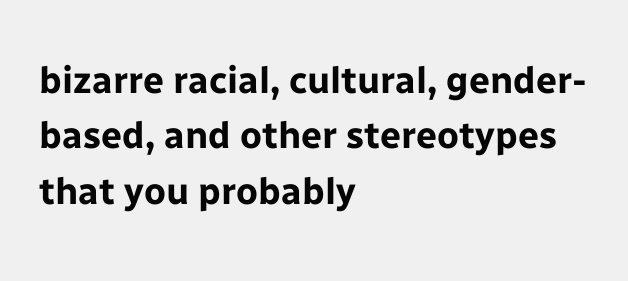bizarre racial, cultural, gender-based, and other stereotypes that you probably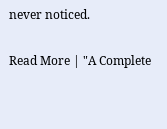never noticed.

Read More | "A Complete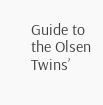Guide to the Olsen Twins’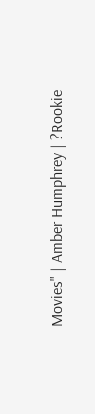Movies" | Amber Humphrey | ?Rookie